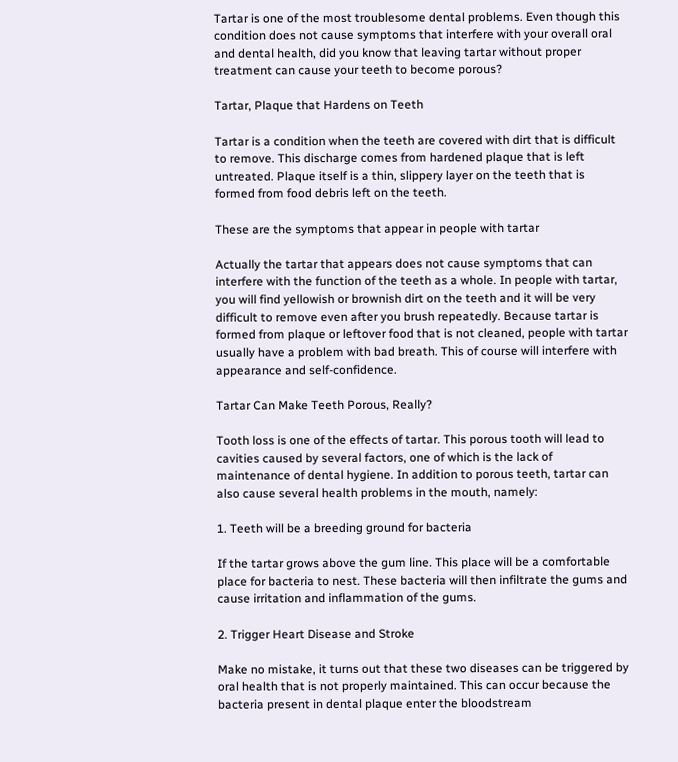Tartar is one of the most troublesome dental problems. Even though this condition does not cause symptoms that interfere with your overall oral and dental health, did you know that leaving tartar without proper treatment can cause your teeth to become porous?

Tartar, Plaque that Hardens on Teeth

Tartar is a condition when the teeth are covered with dirt that is difficult to remove. This discharge comes from hardened plaque that is left untreated. Plaque itself is a thin, slippery layer on the teeth that is formed from food debris left on the teeth.

These are the symptoms that appear in people with tartar

Actually the tartar that appears does not cause symptoms that can interfere with the function of the teeth as a whole. In people with tartar, you will find yellowish or brownish dirt on the teeth and it will be very difficult to remove even after you brush repeatedly. Because tartar is formed from plaque or leftover food that is not cleaned, people with tartar usually have a problem with bad breath. This of course will interfere with appearance and self-confidence.

Tartar Can Make Teeth Porous, Really?

Tooth loss is one of the effects of tartar. This porous tooth will lead to cavities caused by several factors, one of which is the lack of maintenance of dental hygiene. In addition to porous teeth, tartar can also cause several health problems in the mouth, namely:

1. Teeth will be a breeding ground for bacteria

If the tartar grows above the gum line. This place will be a comfortable place for bacteria to nest. These bacteria will then infiltrate the gums and cause irritation and inflammation of the gums.

2. Trigger Heart Disease and Stroke

Make no mistake, it turns out that these two diseases can be triggered by oral health that is not properly maintained. This can occur because the bacteria present in dental plaque enter the bloodstream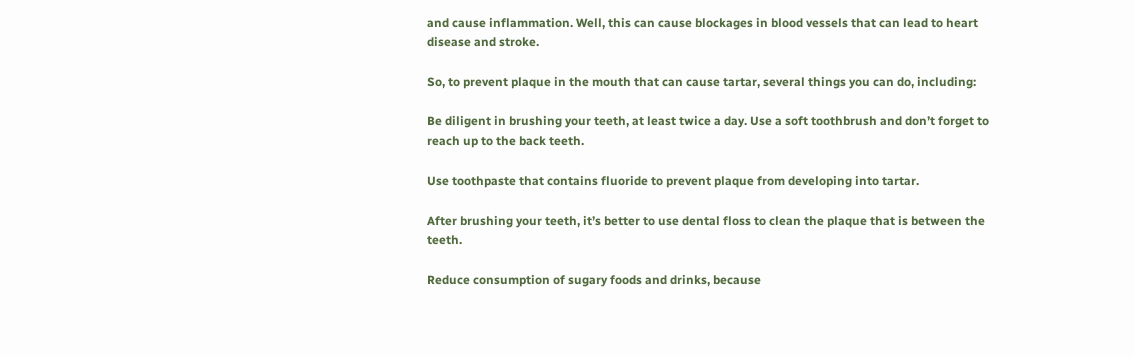and cause inflammation. Well, this can cause blockages in blood vessels that can lead to heart disease and stroke.

So, to prevent plaque in the mouth that can cause tartar, several things you can do, including:

Be diligent in brushing your teeth, at least twice a day. Use a soft toothbrush and don’t forget to reach up to the back teeth.

Use toothpaste that contains fluoride to prevent plaque from developing into tartar.

After brushing your teeth, it’s better to use dental floss to clean the plaque that is between the teeth.

Reduce consumption of sugary foods and drinks, because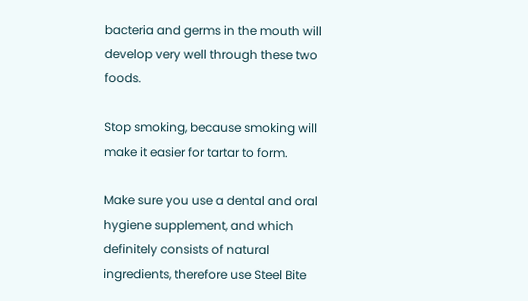bacteria and germs in the mouth will develop very well through these two foods.

Stop smoking, because smoking will make it easier for tartar to form.

Make sure you use a dental and oral hygiene supplement, and which definitely consists of natural ingredients, therefore use Steel Bite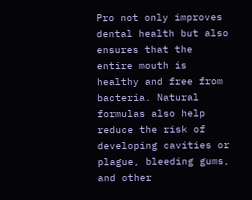Pro not only improves dental health but also ensures that the entire mouth is healthy and free from bacteria. Natural formulas also help reduce the risk of developing cavities or plague, bleeding gums, and other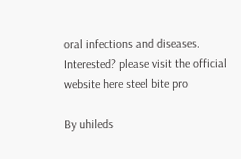oral infections and diseases. Interested? please visit the official website here steel bite pro

By uhileds